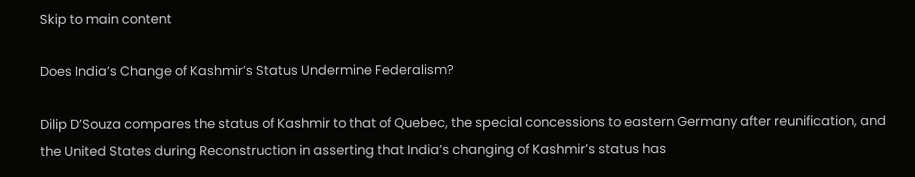Skip to main content

Does India’s Change of Kashmir’s Status Undermine Federalism?

Dilip D’Souza compares the status of Kashmir to that of Quebec, the special concessions to eastern Germany after reunification, and the United States during Reconstruction in asserting that India’s changing of Kashmir’s status has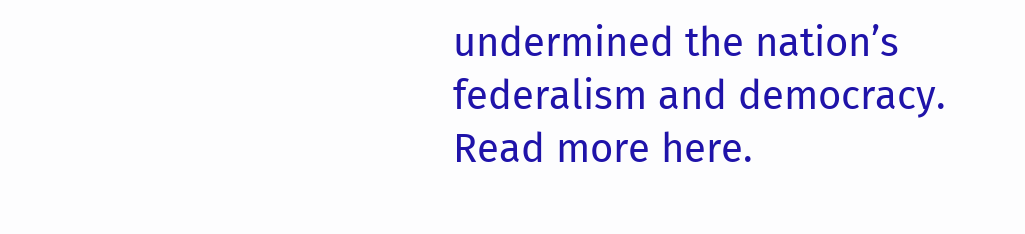undermined the nation’s federalism and democracy. Read more here.